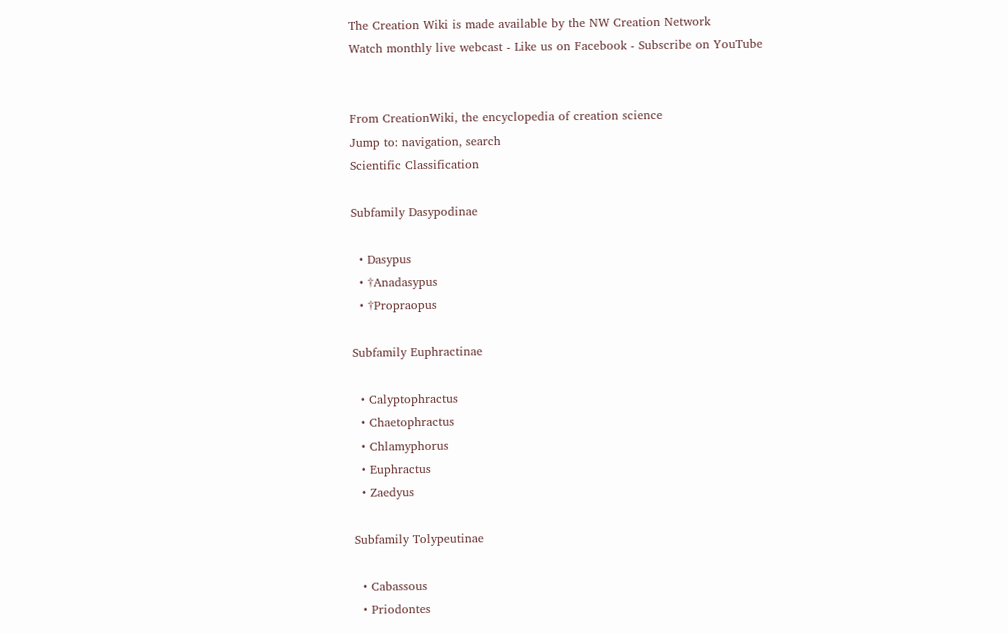The Creation Wiki is made available by the NW Creation Network
Watch monthly live webcast - Like us on Facebook - Subscribe on YouTube


From CreationWiki, the encyclopedia of creation science
Jump to: navigation, search
Scientific Classification

Subfamily Dasypodinae

  • Dasypus
  • †Anadasypus
  • †Propraopus

Subfamily Euphractinae

  • Calyptophractus
  • Chaetophractus
  • Chlamyphorus
  • Euphractus
  • Zaedyus

Subfamily Tolypeutinae

  • Cabassous
  • Priodontes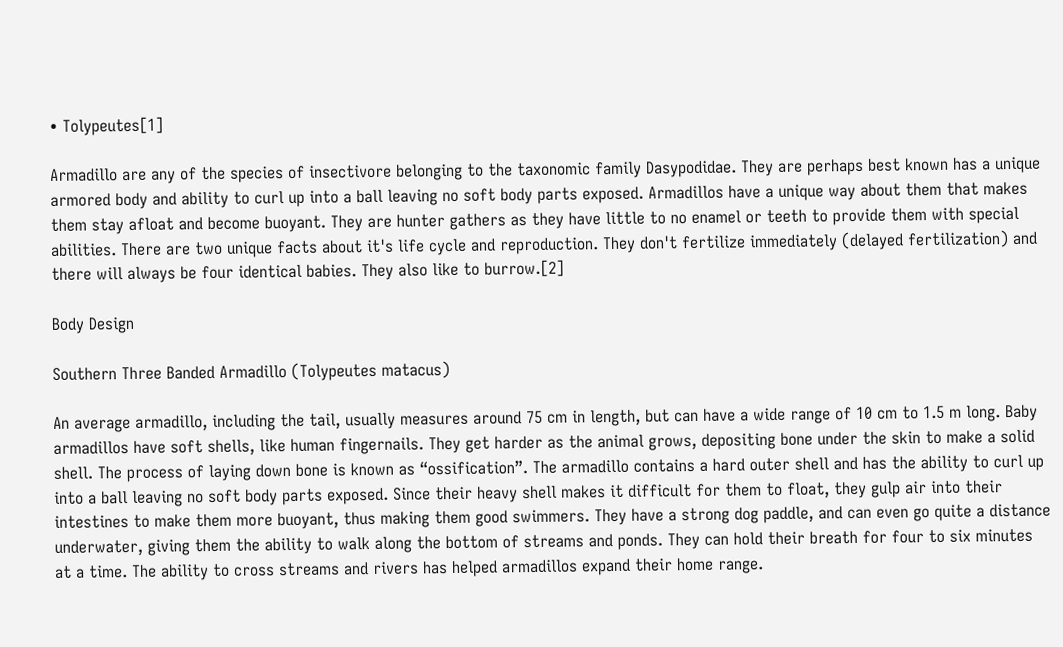• Tolypeutes[1]

Armadillo are any of the species of insectivore belonging to the taxonomic family Dasypodidae. They are perhaps best known has a unique armored body and ability to curl up into a ball leaving no soft body parts exposed. Armadillos have a unique way about them that makes them stay afloat and become buoyant. They are hunter gathers as they have little to no enamel or teeth to provide them with special abilities. There are two unique facts about it's life cycle and reproduction. They don't fertilize immediately (delayed fertilization) and there will always be four identical babies. They also like to burrow.[2]

Body Design

Southern Three Banded Armadillo (Tolypeutes matacus)

An average armadillo, including the tail, usually measures around 75 cm in length, but can have a wide range of 10 cm to 1.5 m long. Baby armadillos have soft shells, like human fingernails. They get harder as the animal grows, depositing bone under the skin to make a solid shell. The process of laying down bone is known as “ossification”. The armadillo contains a hard outer shell and has the ability to curl up into a ball leaving no soft body parts exposed. Since their heavy shell makes it difficult for them to float, they gulp air into their intestines to make them more buoyant, thus making them good swimmers. They have a strong dog paddle, and can even go quite a distance underwater, giving them the ability to walk along the bottom of streams and ponds. They can hold their breath for four to six minutes at a time. The ability to cross streams and rivers has helped armadillos expand their home range.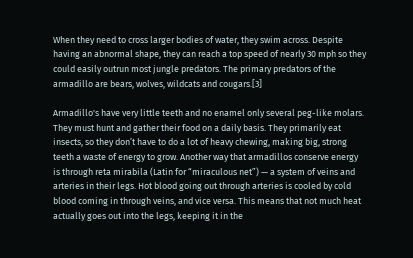When they need to cross larger bodies of water, they swim across. Despite having an abnormal shape, they can reach a top speed of nearly 30 mph so they could easily outrun most jungle predators. The primary predators of the armadillo are bears, wolves, wildcats and cougars.[3]

Armadillo's have very little teeth and no enamel only several peg-like molars. They must hunt and gather their food on a daily basis. They primarily eat insects, so they don’t have to do a lot of heavy chewing, making big, strong teeth a waste of energy to grow. Another way that armadillos conserve energy is through reta mirabila (Latin for “miraculous net”) — a system of veins and arteries in their legs. Hot blood going out through arteries is cooled by cold blood coming in through veins, and vice versa. This means that not much heat actually goes out into the legs, keeping it in the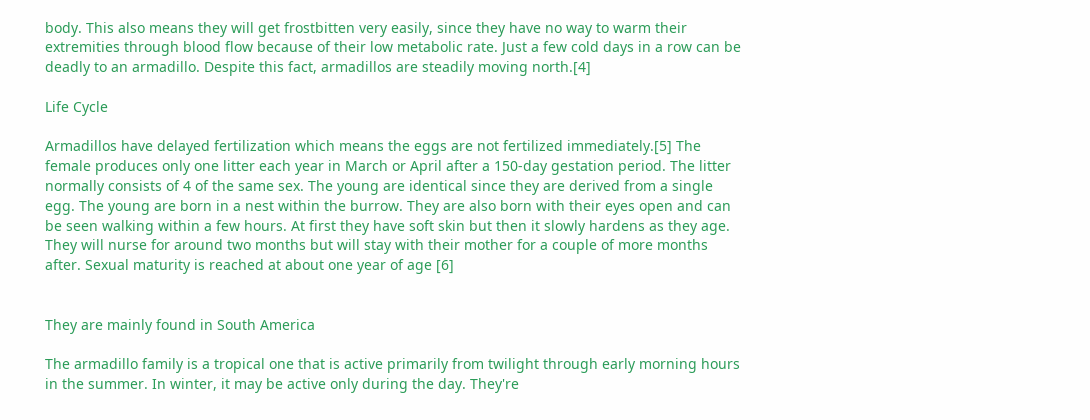body. This also means they will get frostbitten very easily, since they have no way to warm their extremities through blood flow because of their low metabolic rate. Just a few cold days in a row can be deadly to an armadillo. Despite this fact, armadillos are steadily moving north.[4]

Life Cycle

Armadillos have delayed fertilization which means the eggs are not fertilized immediately.[5] The female produces only one litter each year in March or April after a 150-day gestation period. The litter normally consists of 4 of the same sex. The young are identical since they are derived from a single egg. The young are born in a nest within the burrow. They are also born with their eyes open and can be seen walking within a few hours. At first they have soft skin but then it slowly hardens as they age. They will nurse for around two months but will stay with their mother for a couple of more months after. Sexual maturity is reached at about one year of age [6]


They are mainly found in South America

The armadillo family is a tropical one that is active primarily from twilight through early morning hours in the summer. In winter, it may be active only during the day. They're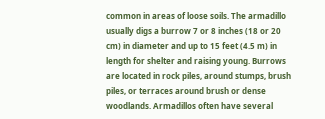common in areas of loose soils. The armadillo usually digs a burrow 7 or 8 inches (18 or 20 cm) in diameter and up to 15 feet (4.5 m) in length for shelter and raising young. Burrows are located in rock piles, around stumps, brush piles, or terraces around brush or dense woodlands. Armadillos often have several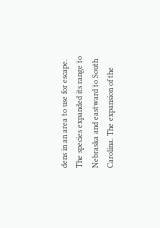dens in an area to use for escape. The species expanded its range to Nebraska and eastward to South Carolina. The expansion of the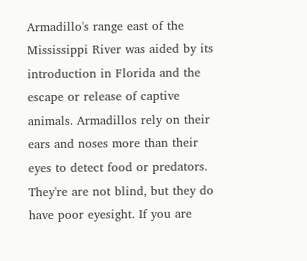Armadillo's range east of the Mississippi River was aided by its introduction in Florida and the escape or release of captive animals. Armadillos rely on their ears and noses more than their eyes to detect food or predators. They're are not blind, but they do have poor eyesight. If you are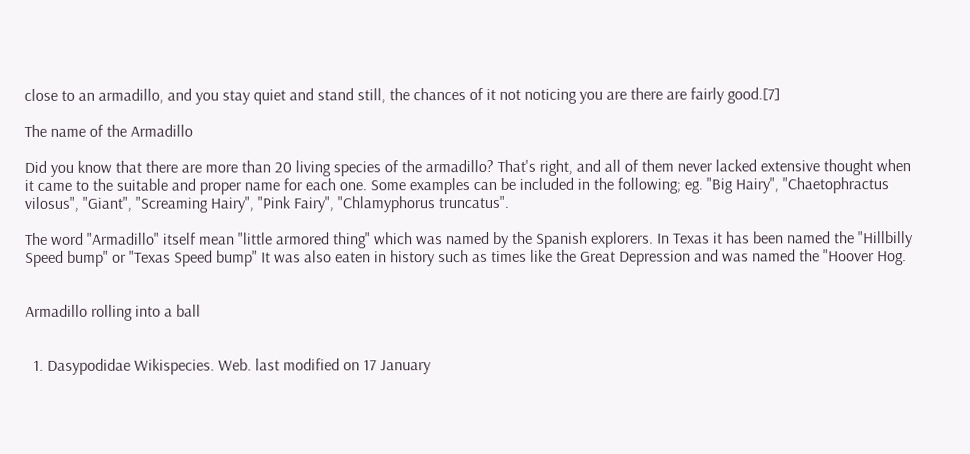close to an armadillo, and you stay quiet and stand still, the chances of it not noticing you are there are fairly good.[7]

The name of the Armadillo

Did you know that there are more than 20 living species of the armadillo? That's right, and all of them never lacked extensive thought when it came to the suitable and proper name for each one. Some examples can be included in the following; eg. "Big Hairy", "Chaetophractus vilosus", "Giant", "Screaming Hairy", "Pink Fairy", "Chlamyphorus truncatus".

The word "Armadillo" itself mean "little armored thing" which was named by the Spanish explorers. In Texas it has been named the "Hillbilly Speed bump" or "Texas Speed bump" It was also eaten in history such as times like the Great Depression and was named the "Hoover Hog.


Armadillo rolling into a ball


  1. Dasypodidae Wikispecies. Web. last modified on 17 January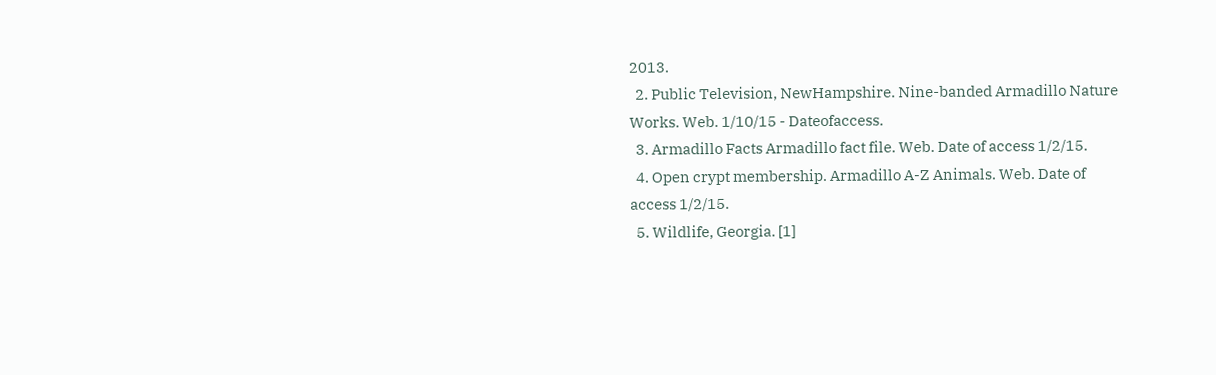2013.
  2. Public Television, NewHampshire. Nine-banded Armadillo Nature Works. Web. 1/10/15 - Dateofaccess.
  3. Armadillo Facts Armadillo fact file. Web. Date of access 1/2/15.
  4. Open crypt membership. Armadillo A-Z Animals. Web. Date of access 1/2/15.
  5. Wildlife, Georgia. [1]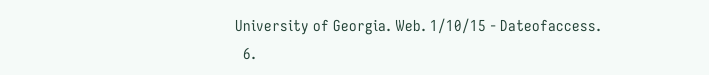University of Georgia. Web. 1/10/15 - Dateofaccess.
  6.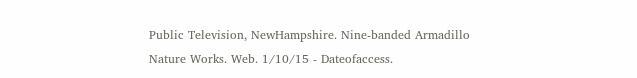Public Television, NewHampshire. Nine-banded Armadillo Nature Works. Web. 1/10/15 - Dateofaccess.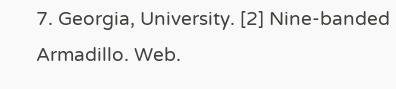7. Georgia, University. [2] Nine-banded Armadillo. Web.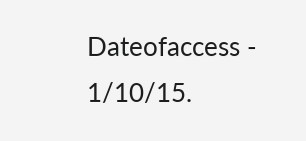Dateofaccess - 1/10/15.